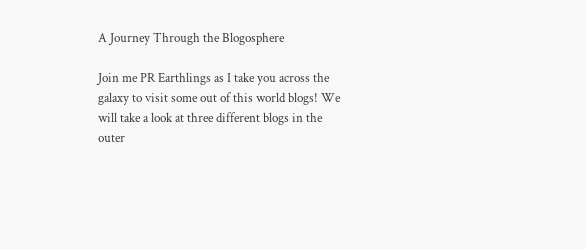A Journey Through the Blogosphere

Join me PR Earthlings as I take you across the galaxy to visit some out of this world blogs! We will take a look at three different blogs in the outer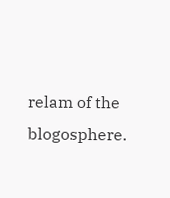relam of the blogosphere.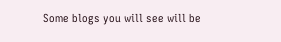Some blogs you will see will be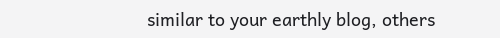similar to your earthly blog, others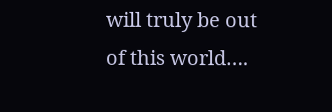will truly be out of this world….